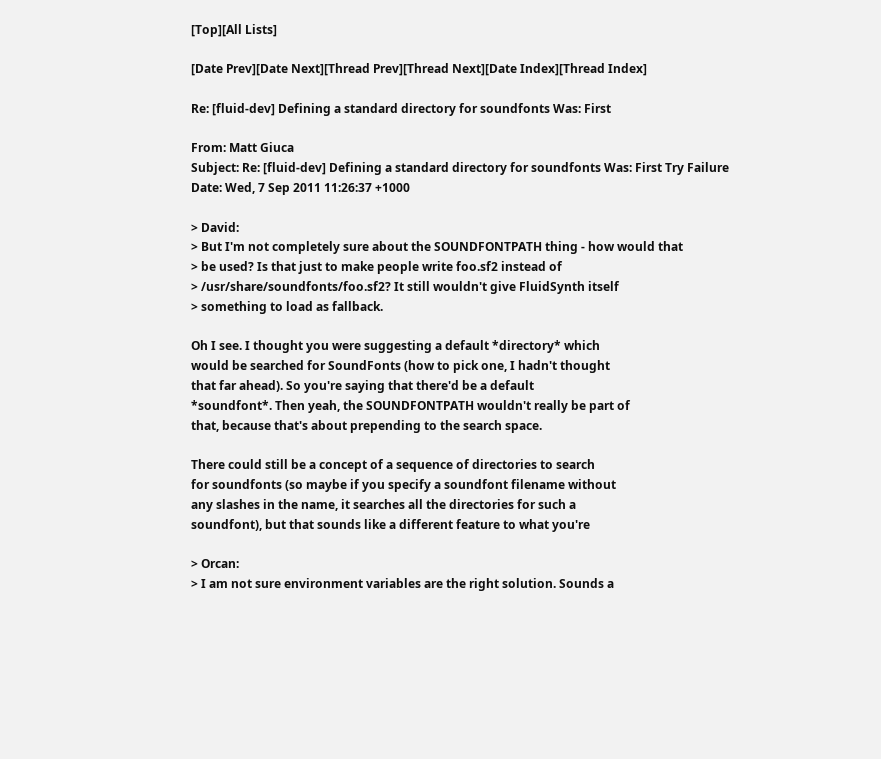[Top][All Lists]

[Date Prev][Date Next][Thread Prev][Thread Next][Date Index][Thread Index]

Re: [fluid-dev] Defining a standard directory for soundfonts Was: First

From: Matt Giuca
Subject: Re: [fluid-dev] Defining a standard directory for soundfonts Was: First Try Failure
Date: Wed, 7 Sep 2011 11:26:37 +1000

> David:
> But I'm not completely sure about the SOUNDFONTPATH thing - how would that
> be used? Is that just to make people write foo.sf2 instead of
> /usr/share/soundfonts/foo.sf2? It still wouldn't give FluidSynth itself
> something to load as fallback.

Oh I see. I thought you were suggesting a default *directory* which
would be searched for SoundFonts (how to pick one, I hadn't thought
that far ahead). So you're saying that there'd be a default
*soundfont*. Then yeah, the SOUNDFONTPATH wouldn't really be part of
that, because that's about prepending to the search space.

There could still be a concept of a sequence of directories to search
for soundfonts (so maybe if you specify a soundfont filename without
any slashes in the name, it searches all the directories for such a
soundfont), but that sounds like a different feature to what you're

> Orcan:
> I am not sure environment variables are the right solution. Sounds a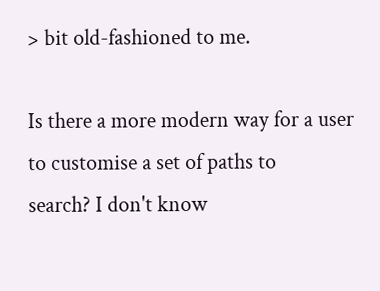> bit old-fashioned to me.

Is there a more modern way for a user to customise a set of paths to
search? I don't know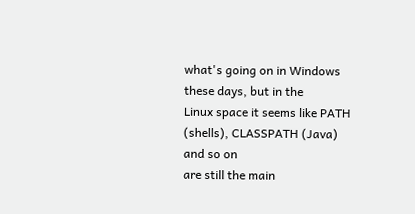what's going on in Windows these days, but in the
Linux space it seems like PATH (shells), CLASSPATH (Java) and so on
are still the main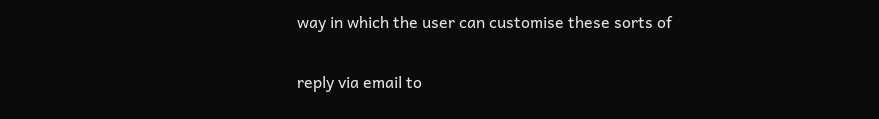way in which the user can customise these sorts of

reply via email to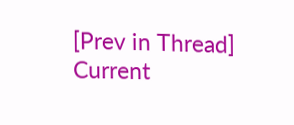[Prev in Thread] Current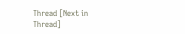Thread [Next in Thread]